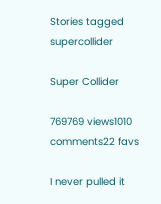Stories tagged supercollider

Super Collider

769769 views1010 comments22 favs

I never pulled it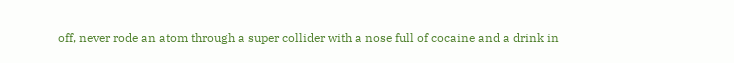off, never rode an atom through a super collider with a nose full of cocaine and a drink in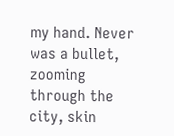my hand. Never was a bullet, zooming through the city, skin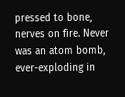pressed to bone, nerves on fire. Never was an atom bomb, ever-exploding in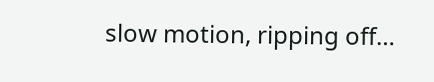slow motion, ripping off…